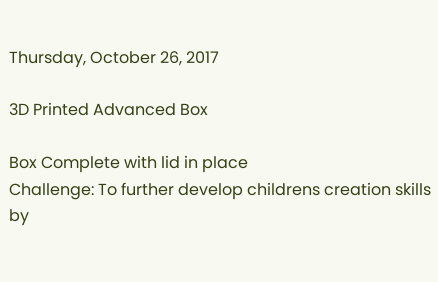Thursday, October 26, 2017

3D Printed Advanced Box

Box Complete with lid in place
Challenge: To further develop childrens creation skills by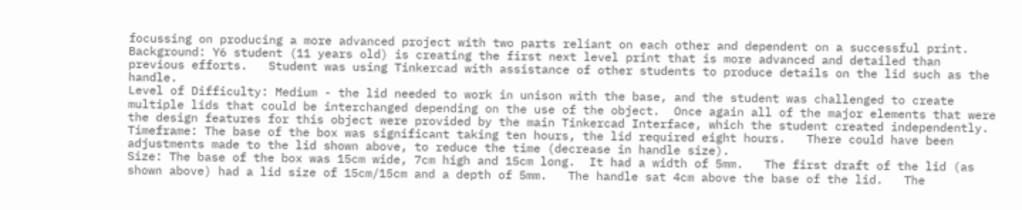focussing on producing a more advanced project with two parts reliant on each other and dependent on a successful print.
Background: Y6 student (11 years old) is creating the first next level print that is more advanced and detailed than previous efforts.   Student was using Tinkercad with assistance of other students to produce details on the lid such as the handle.
Level of Difficulty: Medium - the lid needed to work in unison with the base, and the student was challenged to create multiple lids that could be interchanged depending on the use of the object.  Once again all of the major elements that were the design features for this object were provided by the main Tinkercad Interface, which the student created independently.
Timeframe: The base of the box was significant taking ten hours, the lid required eight hours.   There could have been adjustments made to the lid shown above, to reduce the time (decrease in handle size).
Size: The base of the box was 15cm wide, 7cm high and 15cm long.  It had a width of 5mm.   The first draft of the lid (as shown above) had a lid size of 15cm/15cm and a depth of 5mm.   The handle sat 4cm above the base of the lid.   The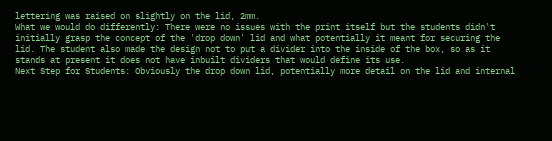lettering was raised on slightly on the lid, 2mm.
What we would do differently: There were no issues with the print itself but the students didn't initially grasp the concept of the 'drop down' lid and what potentially it meant for securing the lid. The student also made the design not to put a divider into the inside of the box, so as it stands at present it does not have inbuilt dividers that would define its use.
Next Step for Students: Obviously the drop down lid, potentially more detail on the lid and internal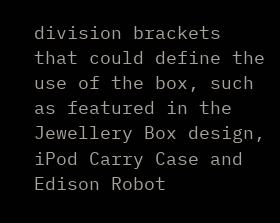division brackets that could define the use of the box, such as featured in the Jewellery Box design, iPod Carry Case and Edison Robot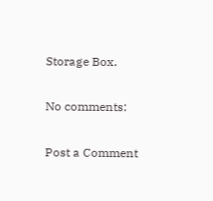Storage Box.

No comments:

Post a Comment